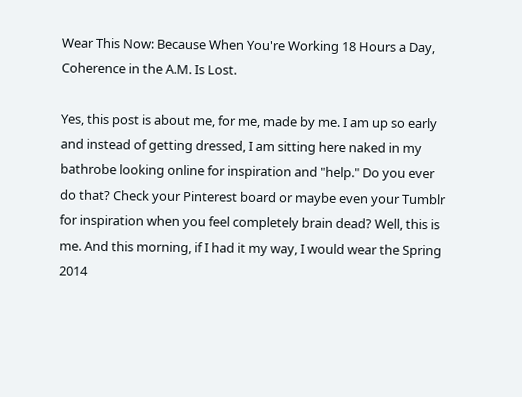Wear This Now: Because When You're Working 18 Hours a Day, Coherence in the A.M. Is Lost.

Yes, this post is about me, for me, made by me. I am up so early and instead of getting dressed, I am sitting here naked in my bathrobe looking online for inspiration and "help." Do you ever do that? Check your Pinterest board or maybe even your Tumblr for inspiration when you feel completely brain dead? Well, this is me. And this morning, if I had it my way, I would wear the Spring 2014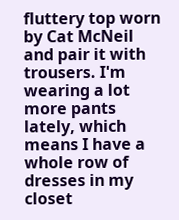fluttery top worn by Cat McNeil and pair it with trousers. I'm wearing a lot more pants lately, which means I have a whole row of dresses in my closet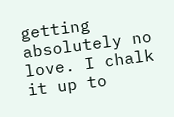getting absolutely no love. I chalk it up to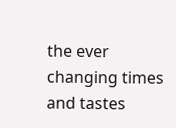the ever changing times and tastes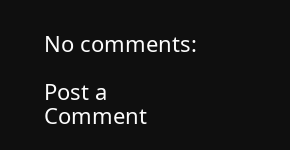No comments:

Post a Comment